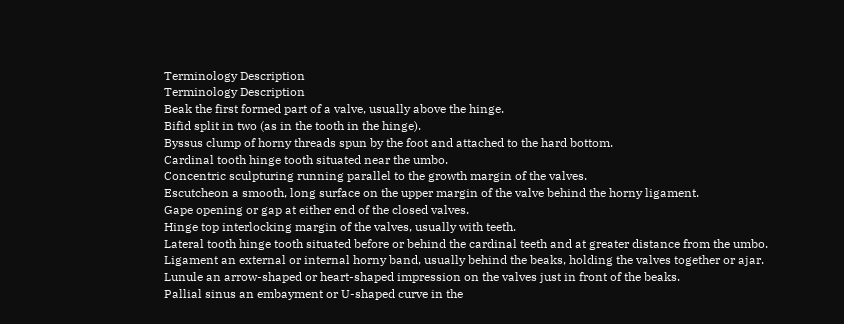Terminology Description
Terminology Description
Beak the first formed part of a valve, usually above the hinge.
Bifid split in two (as in the tooth in the hinge).
Byssus clump of horny threads spun by the foot and attached to the hard bottom.
Cardinal tooth hinge tooth situated near the umbo.
Concentric sculpturing running parallel to the growth margin of the valves.
Escutcheon a smooth, long surface on the upper margin of the valve behind the horny ligament.
Gape opening or gap at either end of the closed valves.
Hinge top interlocking margin of the valves, usually with teeth.
Lateral tooth hinge tooth situated before or behind the cardinal teeth and at greater distance from the umbo.
Ligament an external or internal horny band, usually behind the beaks, holding the valves together or ajar.
Lunule an arrow-shaped or heart-shaped impression on the valves just in front of the beaks.
Pallial sinus an embayment or U-shaped curve in the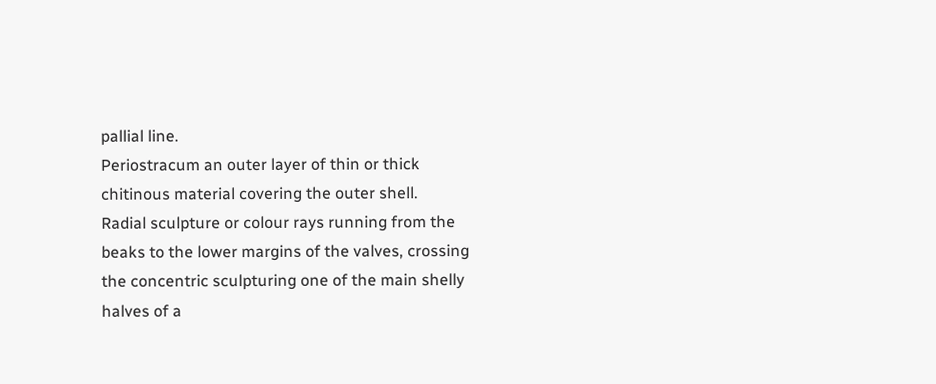pallial line.
Periostracum an outer layer of thin or thick chitinous material covering the outer shell.
Radial sculpture or colour rays running from the beaks to the lower margins of the valves, crossing the concentric sculpturing one of the main shelly halves of a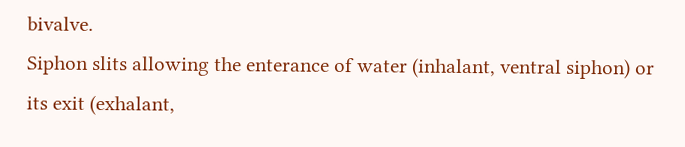bivalve.
Siphon slits allowing the enterance of water (inhalant, ventral siphon) or its exit (exhalant,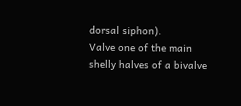dorsal siphon).
Valve one of the main shelly halves of a bivalve